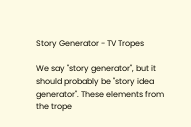Story Generator - TV Tropes

We say "story generator", but it should probably be "story idea generator". These elements from the trope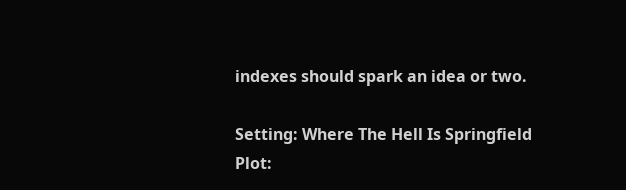indexes should spark an idea or two.

Setting: Where The Hell Is Springfield
Plot: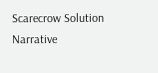Scarecrow Solution
Narrative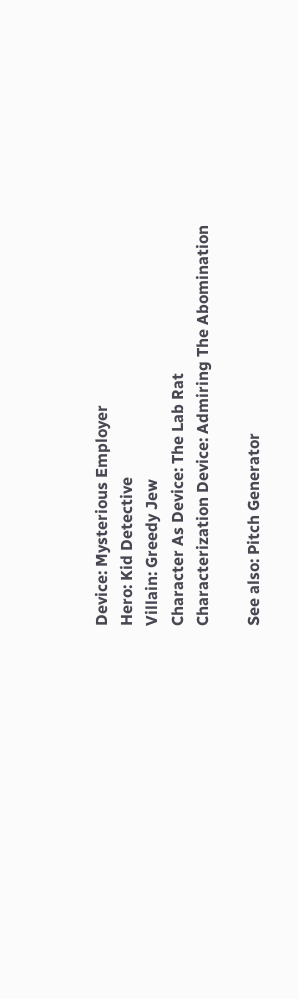Device: Mysterious Employer
Hero: Kid Detective
Villain: Greedy Jew
Character As Device: The Lab Rat
Characterization Device: Admiring The Abomination

See also: Pitch Generator